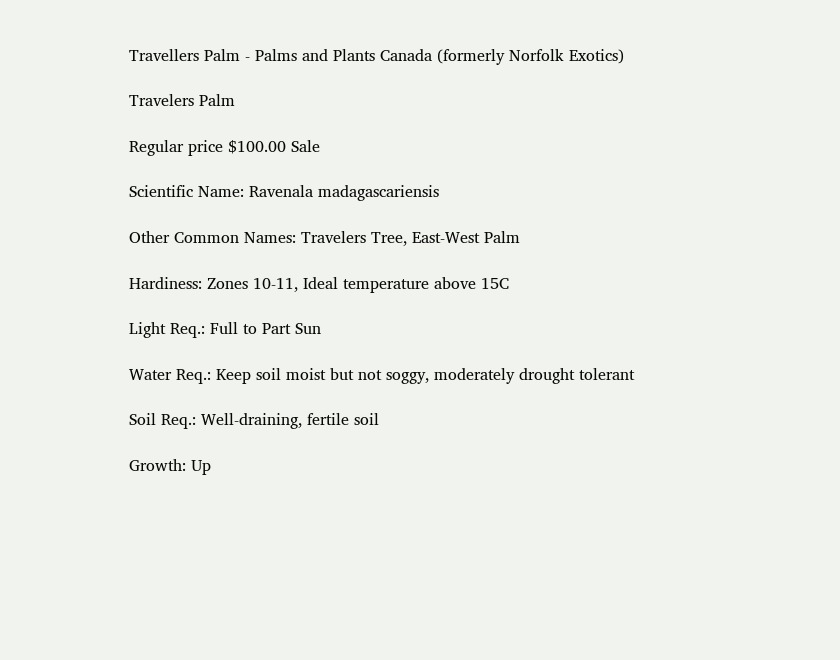Travellers Palm - Palms and Plants Canada (formerly Norfolk Exotics)

Travelers Palm

Regular price $100.00 Sale

Scientific Name: Ravenala madagascariensis

Other Common Names: Travelers Tree, East-West Palm

Hardiness: Zones 10-11, Ideal temperature above 15C

Light Req.: Full to Part Sun

Water Req.: Keep soil moist but not soggy, moderately drought tolerant

Soil Req.: Well-draining, fertile soil

Growth: Up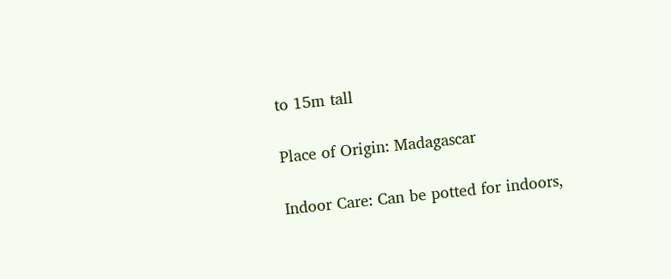to 15m tall

Place of Origin: Madagascar

Indoor Care: Can be potted for indoors,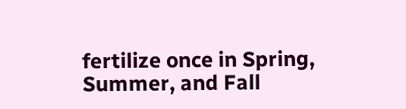fertilize once in Spring, Summer, and Fall